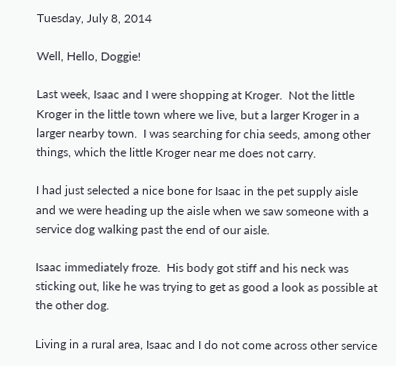Tuesday, July 8, 2014

Well, Hello, Doggie!

Last week, Isaac and I were shopping at Kroger.  Not the little Kroger in the little town where we live, but a larger Kroger in a larger nearby town.  I was searching for chia seeds, among other things, which the little Kroger near me does not carry.

I had just selected a nice bone for Isaac in the pet supply aisle and we were heading up the aisle when we saw someone with a service dog walking past the end of our aisle.

Isaac immediately froze.  His body got stiff and his neck was sticking out, like he was trying to get as good a look as possible at the other dog.

Living in a rural area, Isaac and I do not come across other service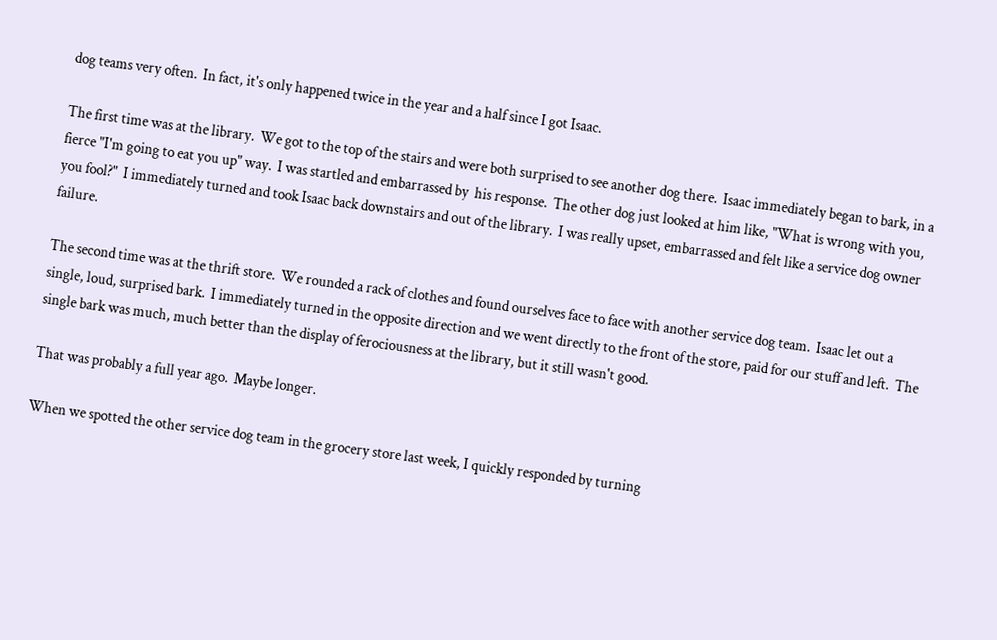dog teams very often.  In fact, it's only happened twice in the year and a half since I got Isaac.

The first time was at the library.  We got to the top of the stairs and were both surprised to see another dog there.  Isaac immediately began to bark, in a fierce "I'm going to eat you up" way.  I was startled and embarrassed by  his response.  The other dog just looked at him like, "What is wrong with you, you fool?"  I immediately turned and took Isaac back downstairs and out of the library.  I was really upset, embarrassed and felt like a service dog owner failure.

The second time was at the thrift store.  We rounded a rack of clothes and found ourselves face to face with another service dog team.  Isaac let out a single, loud, surprised bark.  I immediately turned in the opposite direction and we went directly to the front of the store, paid for our stuff and left.  The single bark was much, much better than the display of ferociousness at the library, but it still wasn't good.

That was probably a full year ago.  Maybe longer.

When we spotted the other service dog team in the grocery store last week, I quickly responded by turning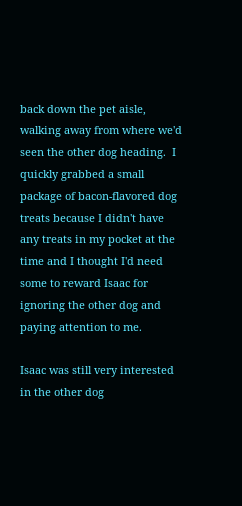back down the pet aisle, walking away from where we'd seen the other dog heading.  I quickly grabbed a small package of bacon-flavored dog treats because I didn't have any treats in my pocket at the time and I thought I'd need some to reward Isaac for ignoring the other dog and paying attention to me.

Isaac was still very interested in the other dog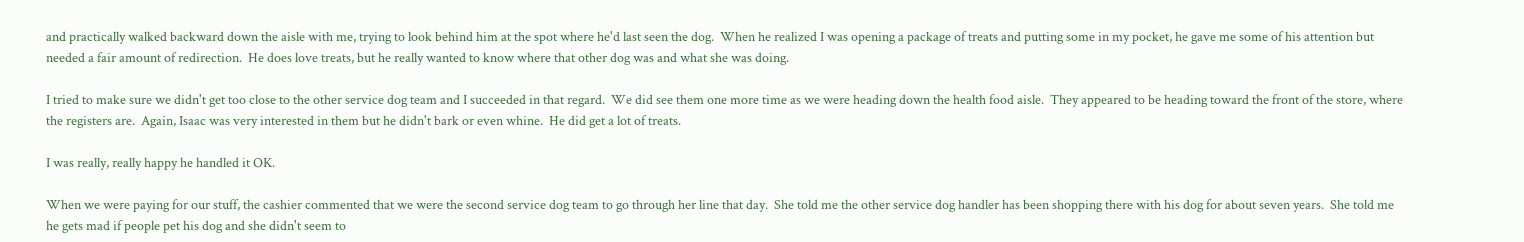and practically walked backward down the aisle with me, trying to look behind him at the spot where he'd last seen the dog.  When he realized I was opening a package of treats and putting some in my pocket, he gave me some of his attention but needed a fair amount of redirection.  He does love treats, but he really wanted to know where that other dog was and what she was doing.

I tried to make sure we didn't get too close to the other service dog team and I succeeded in that regard.  We did see them one more time as we were heading down the health food aisle.  They appeared to be heading toward the front of the store, where the registers are.  Again, Isaac was very interested in them but he didn't bark or even whine.  He did get a lot of treats.

I was really, really happy he handled it OK.

When we were paying for our stuff, the cashier commented that we were the second service dog team to go through her line that day.  She told me the other service dog handler has been shopping there with his dog for about seven years.  She told me he gets mad if people pet his dog and she didn't seem to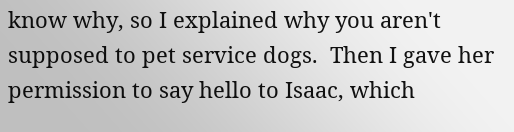know why, so I explained why you aren't supposed to pet service dogs.  Then I gave her permission to say hello to Isaac, which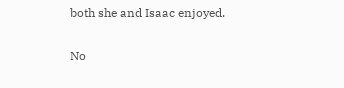both she and Isaac enjoyed.

No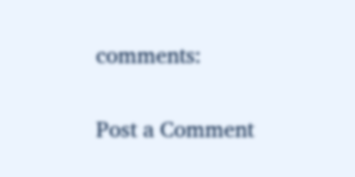comments:

Post a Comment